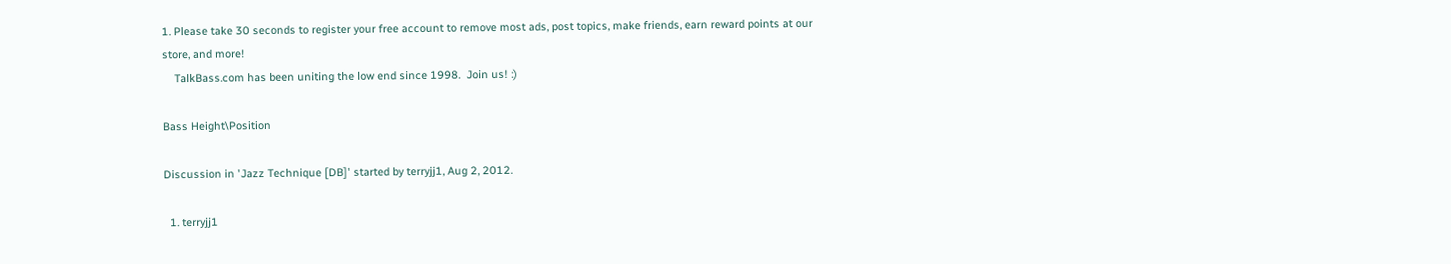1. Please take 30 seconds to register your free account to remove most ads, post topics, make friends, earn reward points at our store, and more!
    TalkBass.com has been uniting the low end since 1998.  Join us! :)

Bass Height\Position

Discussion in 'Jazz Technique [DB]' started by terryjj1, Aug 2, 2012.

  1. terryjj1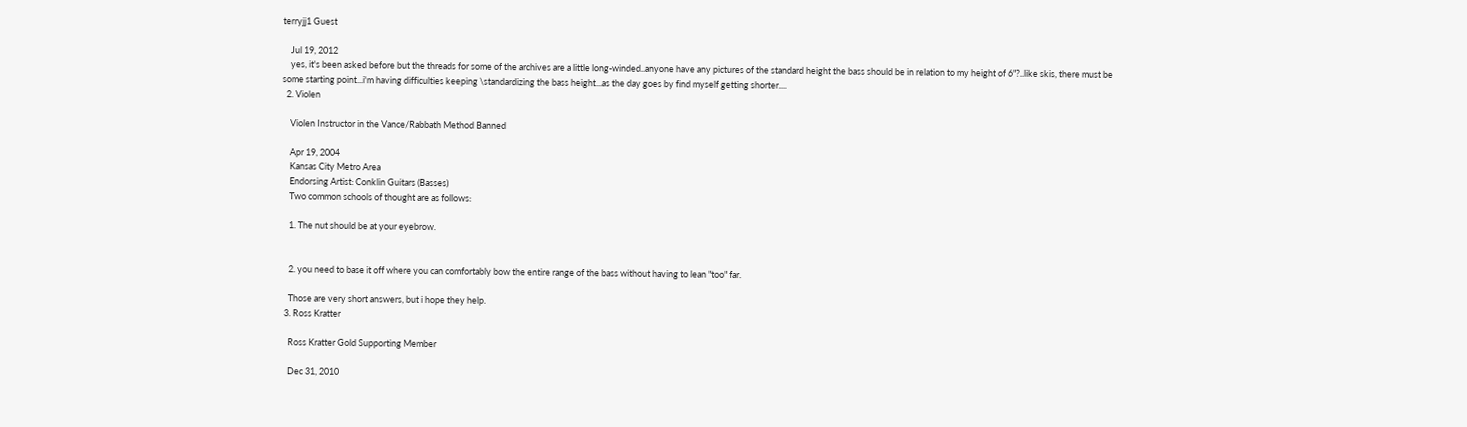terryjj1 Guest

    Jul 19, 2012
    yes, it's been asked before but the threads for some of the archives are a little long-winded..anyone have any pictures of the standard height the bass should be in relation to my height of 6"?..like skis, there must be some starting point...i'm having difficulties keeping \standardizing the bass height...as the day goes by find myself getting shorter....
  2. Violen

    Violen Instructor in the Vance/Rabbath Method Banned

    Apr 19, 2004
    Kansas City Metro Area
    Endorsing Artist: Conklin Guitars (Basses)
    Two common schools of thought are as follows:

    1. The nut should be at your eyebrow.


    2. you need to base it off where you can comfortably bow the entire range of the bass without having to lean "too" far.

    Those are very short answers, but i hope they help.
  3. Ross Kratter

    Ross Kratter Gold Supporting Member

    Dec 31, 2010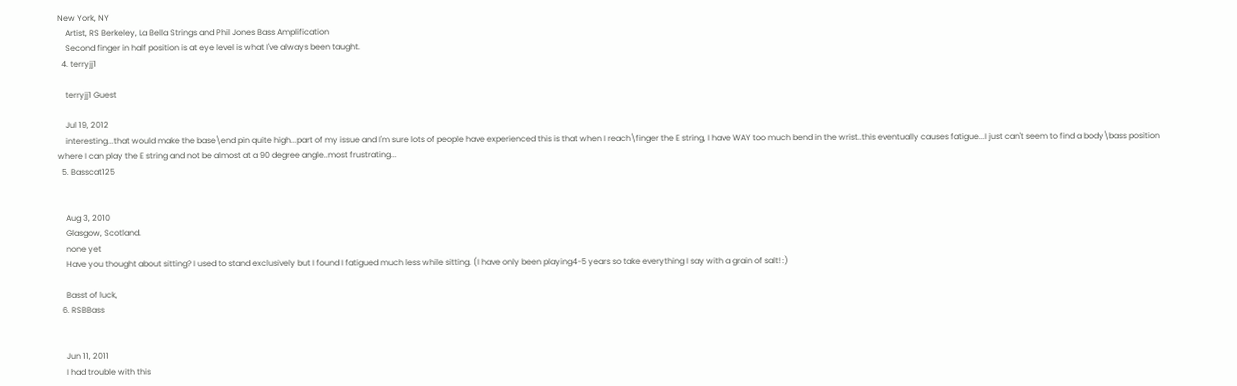New York, NY
    Artist, RS Berkeley, La Bella Strings and Phil Jones Bass Amplification
    Second finger in half position is at eye level is what I've always been taught.
  4. terryjj1

    terryjj1 Guest

    Jul 19, 2012
    interesting...that would make the base\end pin quite high...part of my issue and I'm sure lots of people have experienced this is that when I reach\finger the E string, I have WAY too much bend in the wrist..this eventually causes fatigue...I just can't seem to find a body\bass position where I can play the E string and not be almost at a 90 degree angle..most frustrating...
  5. Basscat125


    Aug 3, 2010
    Glasgow, Scotland.
    none yet
    Have you thought about sitting? I used to stand exclusively but I found I fatigued much less while sitting. (I have only been playing4-5 years so take everything I say with a grain of salt! :)

    Basst of luck,
  6. RSBBass


    Jun 11, 2011
    I had trouble with this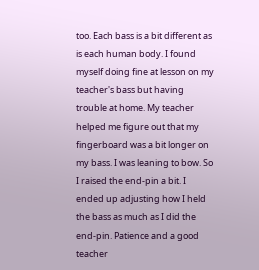too. Each bass is a bit different as is each human body. I found myself doing fine at lesson on my teacher's bass but having trouble at home. My teacher helped me figure out that my fingerboard was a bit longer on my bass. I was leaning to bow. So I raised the end-pin a bit. I ended up adjusting how I held the bass as much as I did the end-pin. Patience and a good teacher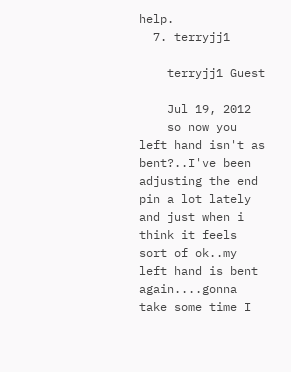help.
  7. terryjj1

    terryjj1 Guest

    Jul 19, 2012
    so now you left hand isn't as bent?..I've been adjusting the end pin a lot lately and just when i think it feels sort of ok..my left hand is bent again....gonna take some time I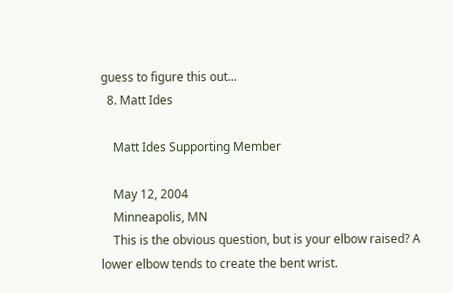guess to figure this out...
  8. Matt Ides

    Matt Ides Supporting Member

    May 12, 2004
    Minneapolis, MN
    This is the obvious question, but is your elbow raised? A lower elbow tends to create the bent wrist.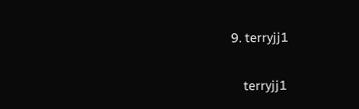9. terryjj1

    terryjj1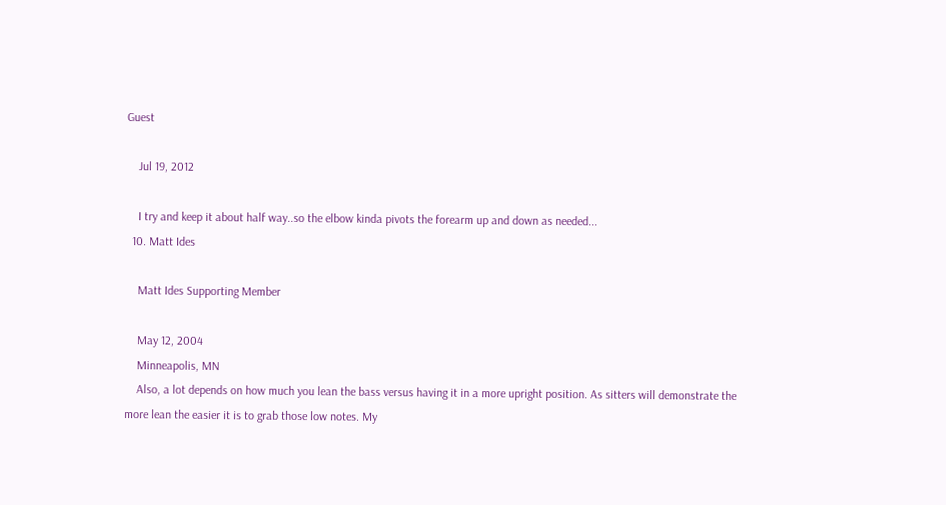Guest

    Jul 19, 2012

    I try and keep it about half way..so the elbow kinda pivots the forearm up and down as needed...
  10. Matt Ides

    Matt Ides Supporting Member

    May 12, 2004
    Minneapolis, MN
    Also, a lot depends on how much you lean the bass versus having it in a more upright position. As sitters will demonstrate the more lean the easier it is to grab those low notes. My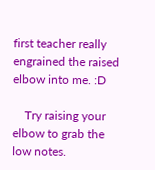first teacher really engrained the raised elbow into me. :D

    Try raising your elbow to grab the low notes.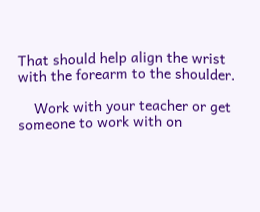That should help align the wrist with the forearm to the shoulder.

    Work with your teacher or get someone to work with on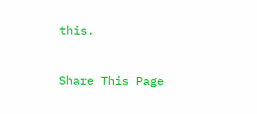this.


Share This Page